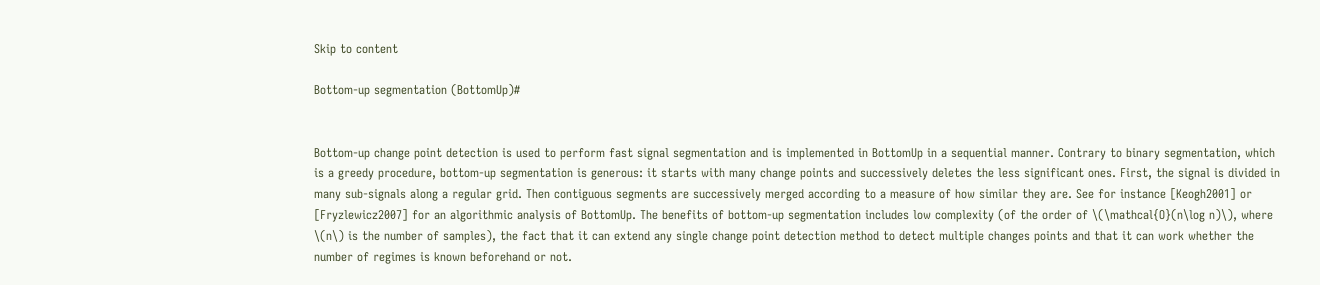Skip to content

Bottom-up segmentation (BottomUp)#


Bottom-up change point detection is used to perform fast signal segmentation and is implemented in BottomUp in a sequential manner. Contrary to binary segmentation, which is a greedy procedure, bottom-up segmentation is generous: it starts with many change points and successively deletes the less significant ones. First, the signal is divided in many sub-signals along a regular grid. Then contiguous segments are successively merged according to a measure of how similar they are. See for instance [Keogh2001] or [Fryzlewicz2007] for an algorithmic analysis of BottomUp. The benefits of bottom-up segmentation includes low complexity (of the order of \(\mathcal{O}(n\log n)\), where \(n\) is the number of samples), the fact that it can extend any single change point detection method to detect multiple changes points and that it can work whether the number of regimes is known beforehand or not.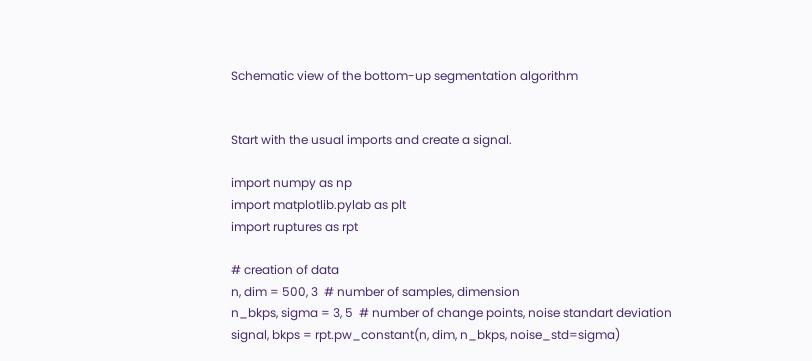Schematic view of the bottom-up segmentation algorithm


Start with the usual imports and create a signal.

import numpy as np
import matplotlib.pylab as plt
import ruptures as rpt

# creation of data
n, dim = 500, 3  # number of samples, dimension
n_bkps, sigma = 3, 5  # number of change points, noise standart deviation
signal, bkps = rpt.pw_constant(n, dim, n_bkps, noise_std=sigma)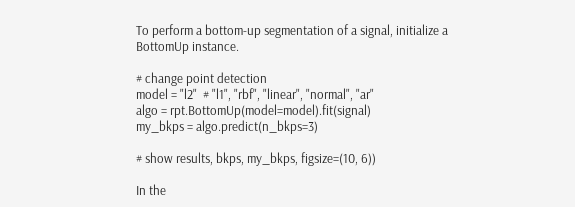To perform a bottom-up segmentation of a signal, initialize a BottomUp instance.

# change point detection
model = "l2"  # "l1", "rbf", "linear", "normal", "ar"
algo = rpt.BottomUp(model=model).fit(signal)
my_bkps = algo.predict(n_bkps=3)

# show results, bkps, my_bkps, figsize=(10, 6))

In the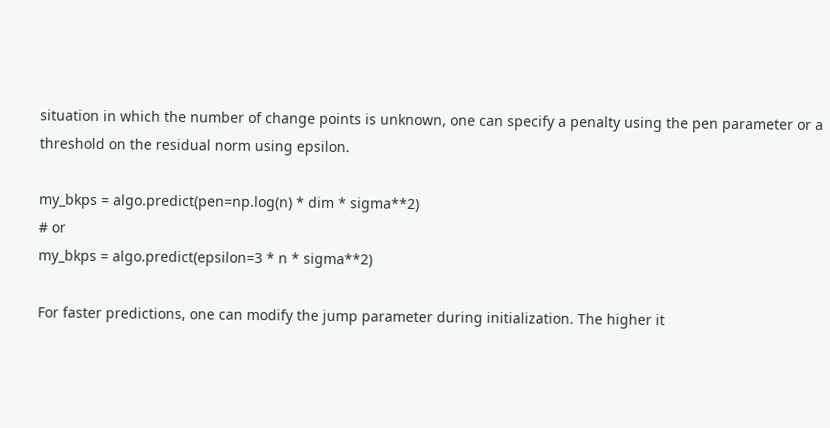situation in which the number of change points is unknown, one can specify a penalty using the pen parameter or a threshold on the residual norm using epsilon.

my_bkps = algo.predict(pen=np.log(n) * dim * sigma**2)
# or
my_bkps = algo.predict(epsilon=3 * n * sigma**2)

For faster predictions, one can modify the jump parameter during initialization. The higher it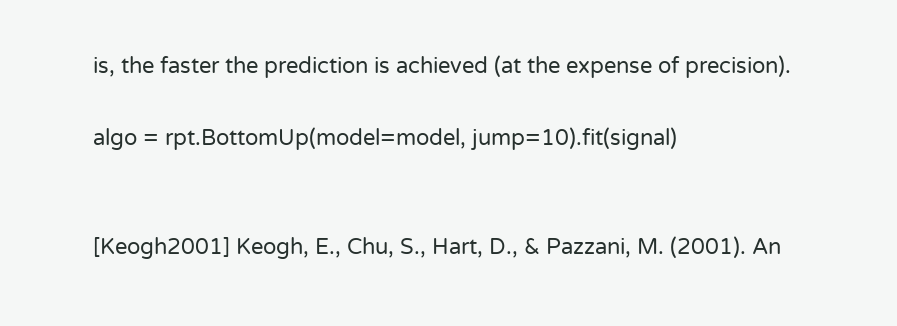is, the faster the prediction is achieved (at the expense of precision).

algo = rpt.BottomUp(model=model, jump=10).fit(signal)


[Keogh2001] Keogh, E., Chu, S., Hart, D., & Pazzani, M. (2001). An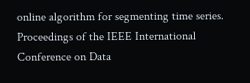online algorithm for segmenting time series. Proceedings of the IEEE International Conference on Data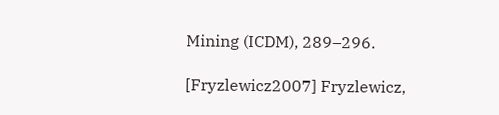Mining (ICDM), 289–296.

[Fryzlewicz2007] Fryzlewicz,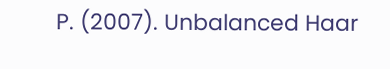P. (2007). Unbalanced Haar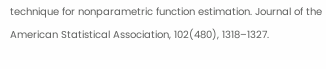technique for nonparametric function estimation. Journal of the American Statistical Association, 102(480), 1318–1327.